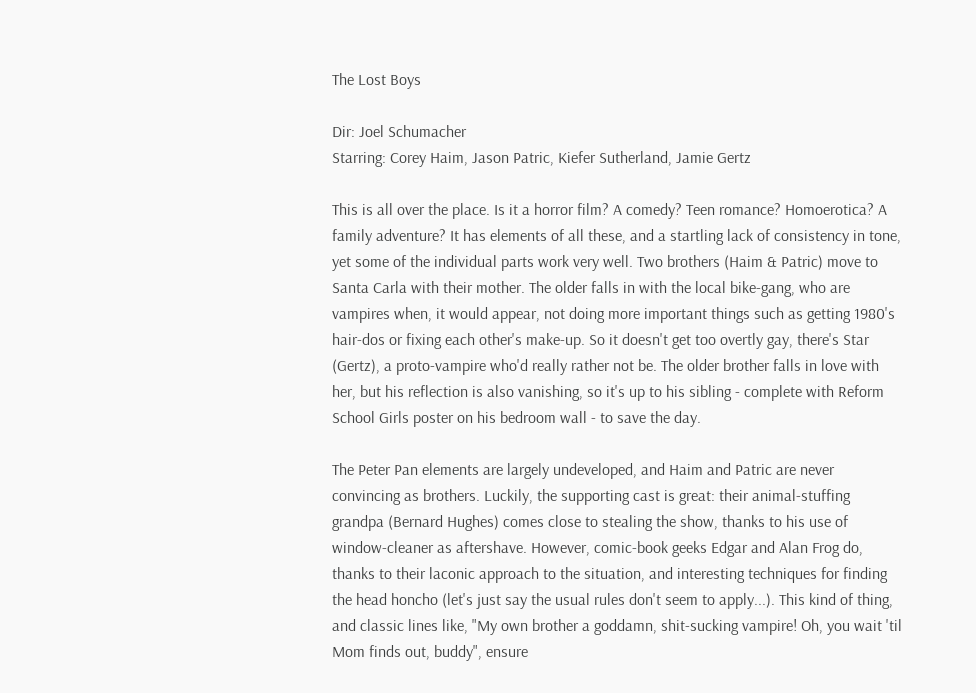The Lost Boys

Dir: Joel Schumacher
Starring: Corey Haim, Jason Patric, Kiefer Sutherland, Jamie Gertz

This is all over the place. Is it a horror film? A comedy? Teen romance? Homoerotica? A family adventure? It has elements of all these, and a startling lack of consistency in tone, yet some of the individual parts work very well. Two brothers (Haim & Patric) move to Santa Carla with their mother. The older falls in with the local bike-gang, who are vampires when, it would appear, not doing more important things such as getting 1980's hair-dos or fixing each other's make-up. So it doesn't get too overtly gay, there's Star (Gertz), a proto-vampire who'd really rather not be. The older brother falls in love with her, but his reflection is also vanishing, so it's up to his sibling - complete with Reform School Girls poster on his bedroom wall - to save the day.

The Peter Pan elements are largely undeveloped, and Haim and Patric are never convincing as brothers. Luckily, the supporting cast is great: their animal-stuffing grandpa (Bernard Hughes) comes close to stealing the show, thanks to his use of window-cleaner as aftershave. However, comic-book geeks Edgar and Alan Frog do, thanks to their laconic approach to the situation, and interesting techniques for finding the head honcho (let's just say the usual rules don't seem to apply...). This kind of thing, and classic lines like, "My own brother a goddamn, shit-sucking vampire! Oh, you wait 'til Mom finds out, buddy", ensure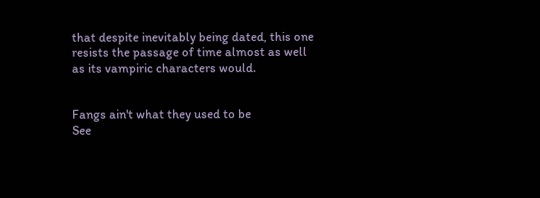that despite inevitably being dated, this one resists the passage of time almost as well as its vampiric characters would.


Fangs ain't what they used to be
See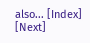also... [Index] [Next]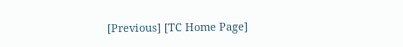[Previous] [TC Home Page]